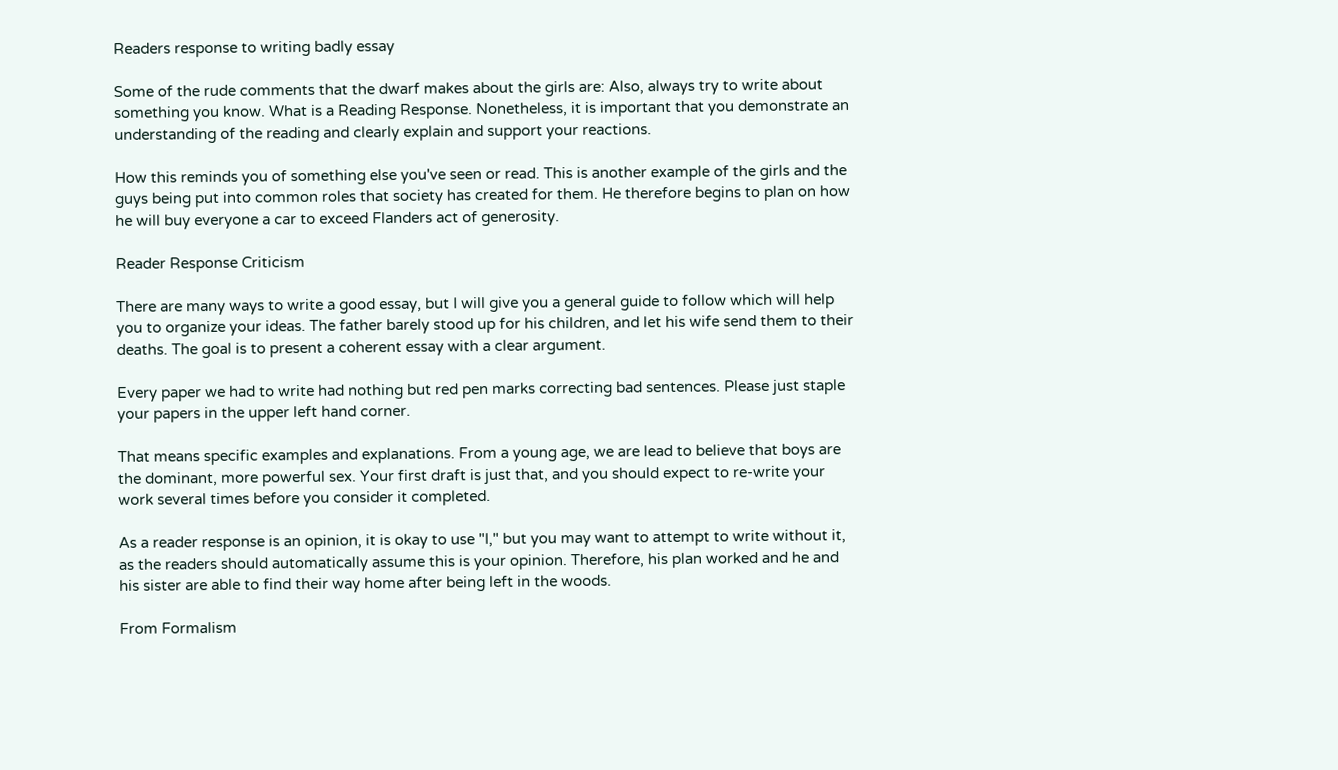Readers response to writing badly essay

Some of the rude comments that the dwarf makes about the girls are: Also, always try to write about something you know. What is a Reading Response. Nonetheless, it is important that you demonstrate an understanding of the reading and clearly explain and support your reactions.

How this reminds you of something else you've seen or read. This is another example of the girls and the guys being put into common roles that society has created for them. He therefore begins to plan on how he will buy everyone a car to exceed Flanders act of generosity.

Reader Response Criticism

There are many ways to write a good essay, but I will give you a general guide to follow which will help you to organize your ideas. The father barely stood up for his children, and let his wife send them to their deaths. The goal is to present a coherent essay with a clear argument.

Every paper we had to write had nothing but red pen marks correcting bad sentences. Please just staple your papers in the upper left hand corner.

That means specific examples and explanations. From a young age, we are lead to believe that boys are the dominant, more powerful sex. Your first draft is just that, and you should expect to re-write your work several times before you consider it completed.

As a reader response is an opinion, it is okay to use "I," but you may want to attempt to write without it, as the readers should automatically assume this is your opinion. Therefore, his plan worked and he and his sister are able to find their way home after being left in the woods.

From Formalism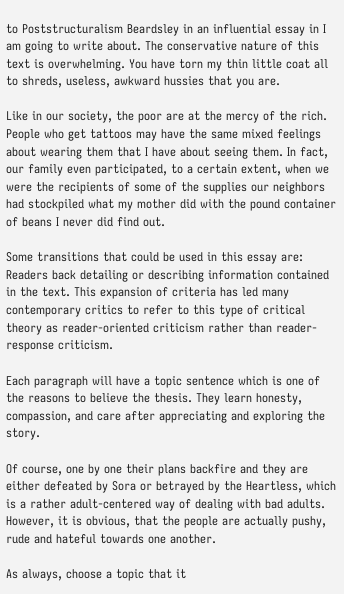to Poststructuralism Beardsley in an influential essay in I am going to write about. The conservative nature of this text is overwhelming. You have torn my thin little coat all to shreds, useless, awkward hussies that you are.

Like in our society, the poor are at the mercy of the rich. People who get tattoos may have the same mixed feelings about wearing them that I have about seeing them. In fact, our family even participated, to a certain extent, when we were the recipients of some of the supplies our neighbors had stockpiled what my mother did with the pound container of beans I never did find out.

Some transitions that could be used in this essay are: Readers back detailing or describing information contained in the text. This expansion of criteria has led many contemporary critics to refer to this type of critical theory as reader-oriented criticism rather than reader-response criticism.

Each paragraph will have a topic sentence which is one of the reasons to believe the thesis. They learn honesty, compassion, and care after appreciating and exploring the story.

Of course, one by one their plans backfire and they are either defeated by Sora or betrayed by the Heartless, which is a rather adult-centered way of dealing with bad adults. However, it is obvious, that the people are actually pushy, rude and hateful towards one another.

As always, choose a topic that it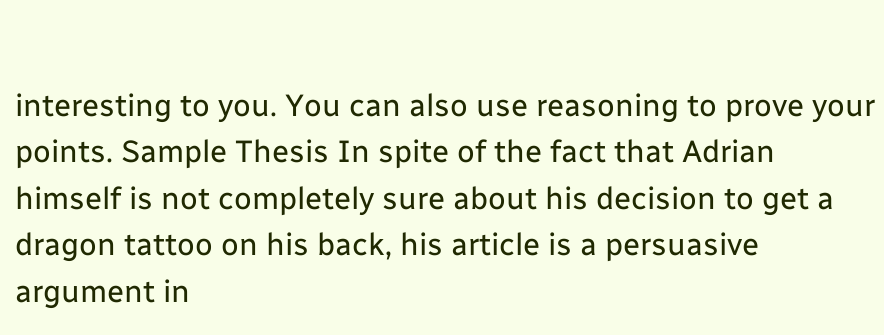interesting to you. You can also use reasoning to prove your points. Sample Thesis In spite of the fact that Adrian himself is not completely sure about his decision to get a dragon tattoo on his back, his article is a persuasive argument in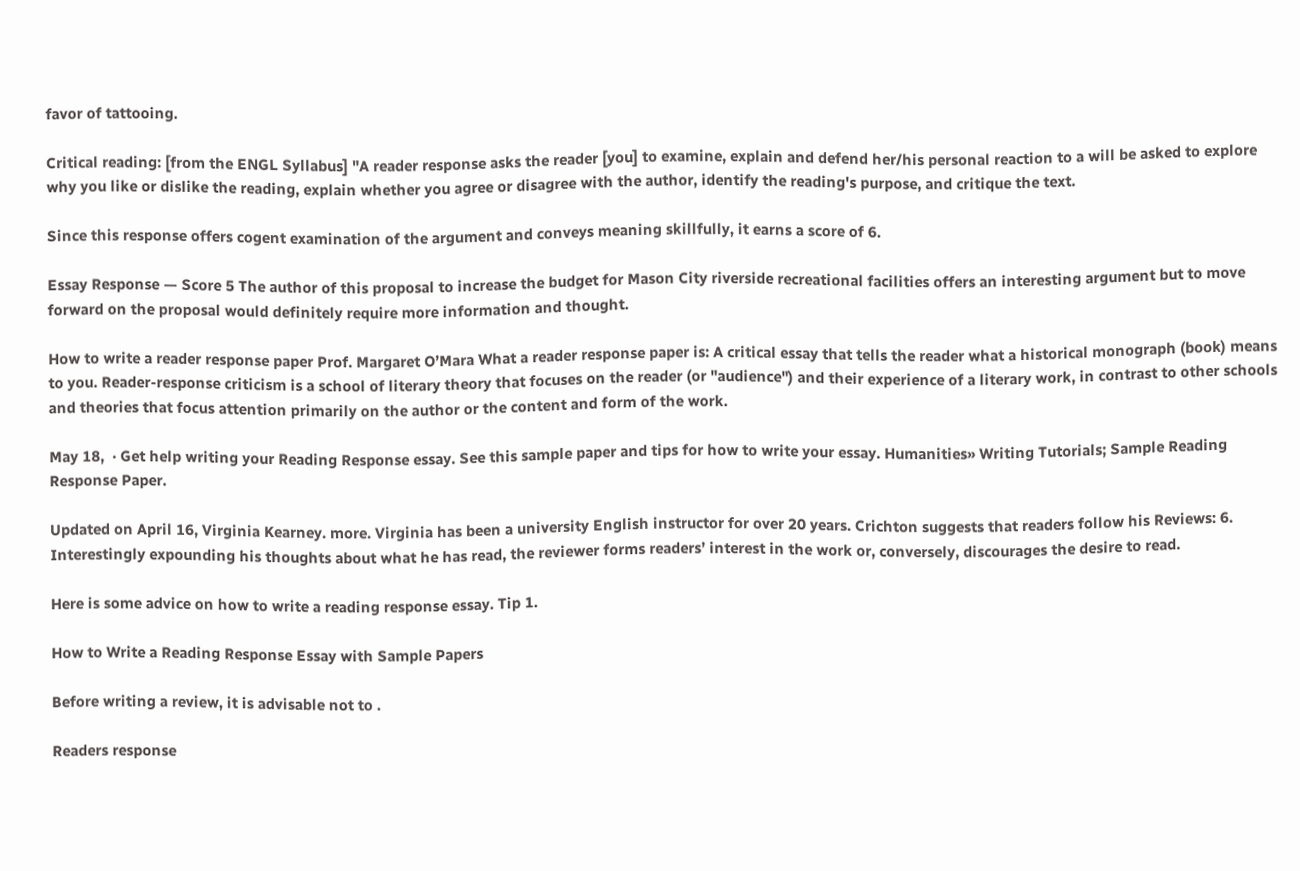favor of tattooing.

Critical reading: [from the ENGL Syllabus] "A reader response asks the reader [you] to examine, explain and defend her/his personal reaction to a will be asked to explore why you like or dislike the reading, explain whether you agree or disagree with the author, identify the reading's purpose, and critique the text.

Since this response offers cogent examination of the argument and conveys meaning skillfully, it earns a score of 6.

Essay Response — Score 5 The author of this proposal to increase the budget for Mason City riverside recreational facilities offers an interesting argument but to move forward on the proposal would definitely require more information and thought.

How to write a reader response paper Prof. Margaret O’Mara What a reader response paper is: A critical essay that tells the reader what a historical monograph (book) means to you. Reader-response criticism is a school of literary theory that focuses on the reader (or "audience") and their experience of a literary work, in contrast to other schools and theories that focus attention primarily on the author or the content and form of the work.

May 18,  · Get help writing your Reading Response essay. See this sample paper and tips for how to write your essay. Humanities» Writing Tutorials; Sample Reading Response Paper.

Updated on April 16, Virginia Kearney. more. Virginia has been a university English instructor for over 20 years. Crichton suggests that readers follow his Reviews: 6. Interestingly expounding his thoughts about what he has read, the reviewer forms readers’ interest in the work or, conversely, discourages the desire to read.

Here is some advice on how to write a reading response essay. Tip 1.

How to Write a Reading Response Essay with Sample Papers

Before writing a review, it is advisable not to .

Readers response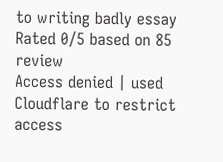to writing badly essay
Rated 0/5 based on 85 review
Access denied | used Cloudflare to restrict access